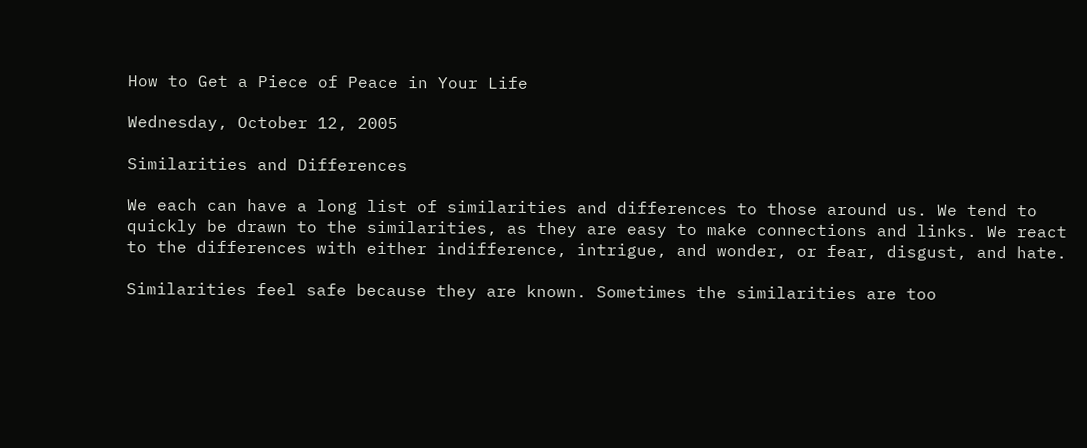How to Get a Piece of Peace in Your Life

Wednesday, October 12, 2005

Similarities and Differences

We each can have a long list of similarities and differences to those around us. We tend to quickly be drawn to the similarities, as they are easy to make connections and links. We react to the differences with either indifference, intrigue, and wonder, or fear, disgust, and hate.

Similarities feel safe because they are known. Sometimes the similarities are too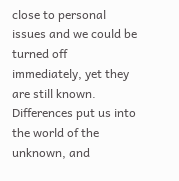close to personal issues and we could be turned off immediately, yet they are still known. Differences put us into the world of the unknown, and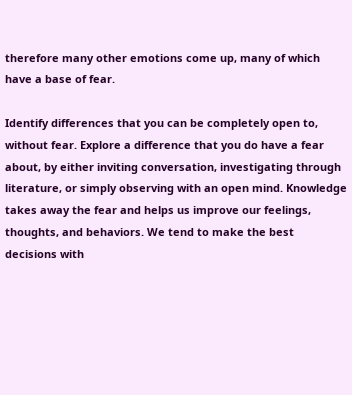therefore many other emotions come up, many of which have a base of fear.

Identify differences that you can be completely open to, without fear. Explore a difference that you do have a fear about, by either inviting conversation, investigating through literature, or simply observing with an open mind. Knowledge takes away the fear and helps us improve our feelings, thoughts, and behaviors. We tend to make the best decisions with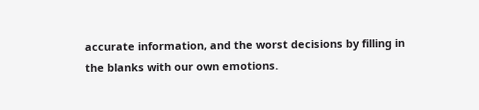accurate information, and the worst decisions by filling in the blanks with our own emotions.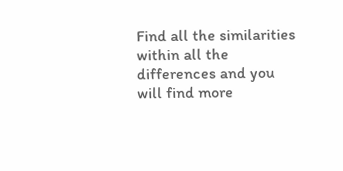Find all the similarities within all the differences and you will find more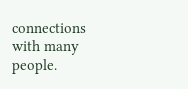connections with many people.